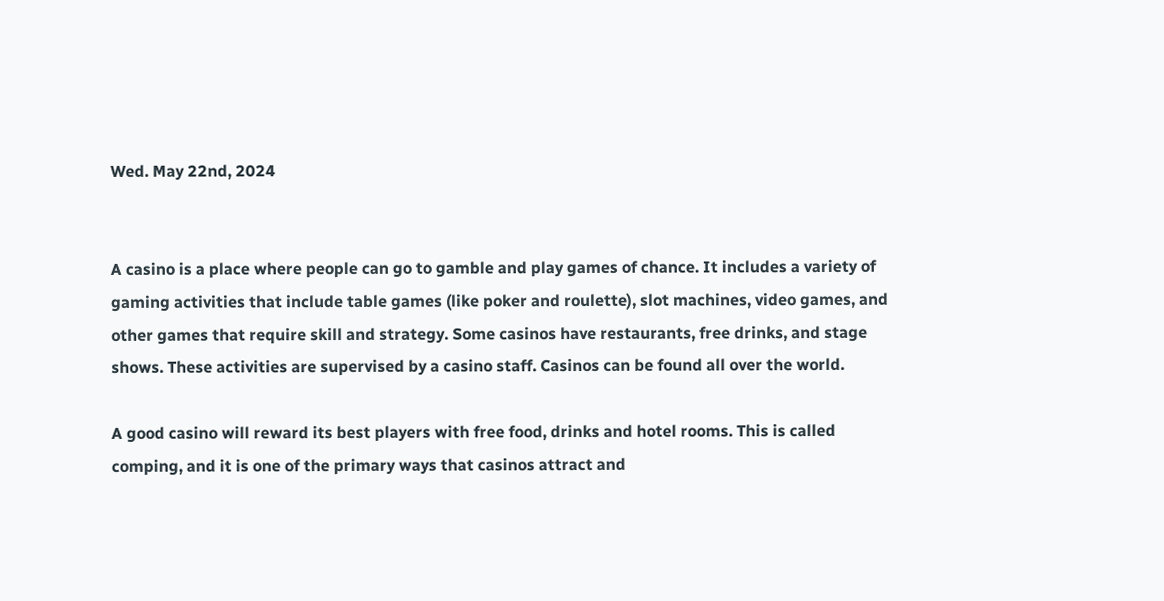Wed. May 22nd, 2024


A casino is a place where people can go to gamble and play games of chance. It includes a variety of gaming activities that include table games (like poker and roulette), slot machines, video games, and other games that require skill and strategy. Some casinos have restaurants, free drinks, and stage shows. These activities are supervised by a casino staff. Casinos can be found all over the world.

A good casino will reward its best players with free food, drinks and hotel rooms. This is called comping, and it is one of the primary ways that casinos attract and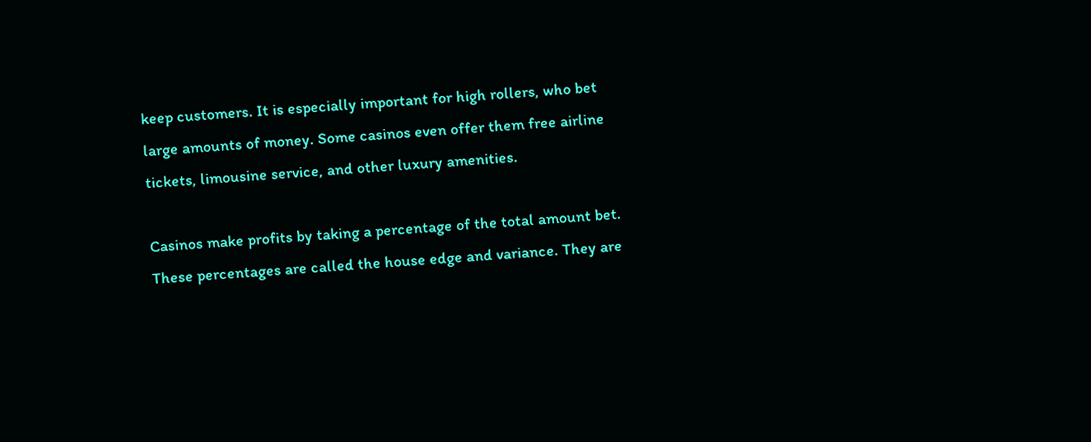keep customers. It is especially important for high rollers, who bet large amounts of money. Some casinos even offer them free airline tickets, limousine service, and other luxury amenities.

Casinos make profits by taking a percentage of the total amount bet. These percentages are called the house edge and variance. They are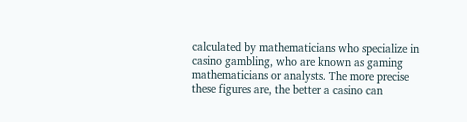calculated by mathematicians who specialize in casino gambling, who are known as gaming mathematicians or analysts. The more precise these figures are, the better a casino can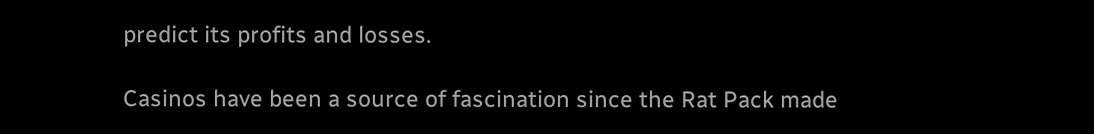predict its profits and losses.

Casinos have been a source of fascination since the Rat Pack made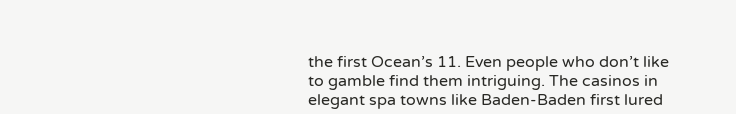the first Ocean’s 11. Even people who don’t like to gamble find them intriguing. The casinos in elegant spa towns like Baden-Baden first lured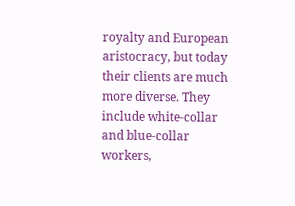royalty and European aristocracy, but today their clients are much more diverse. They include white-collar and blue-collar workers,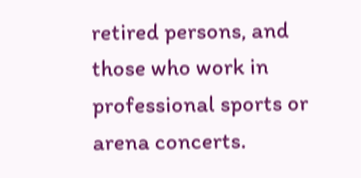retired persons, and those who work in professional sports or arena concerts.